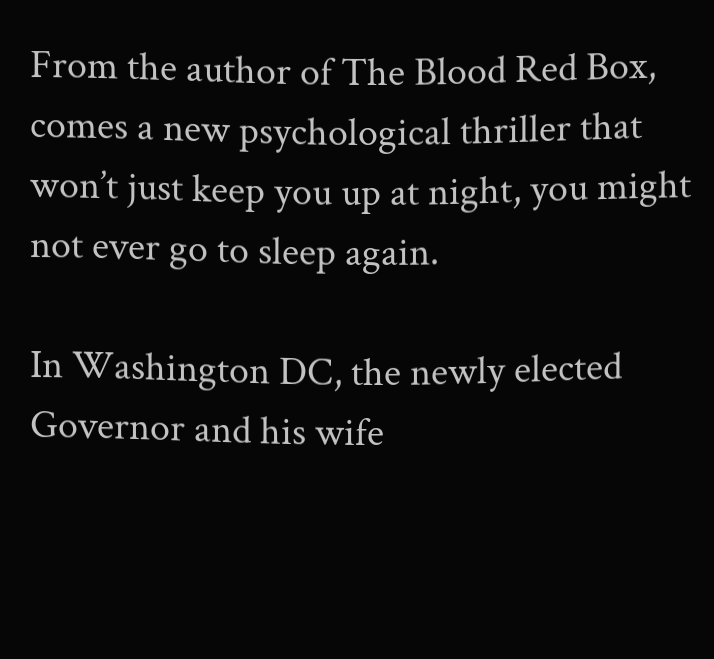From the author of The Blood Red Box, comes a new psychological thriller that won’t just keep you up at night, you might not ever go to sleep again.

In Washington DC, the newly elected Governor and his wife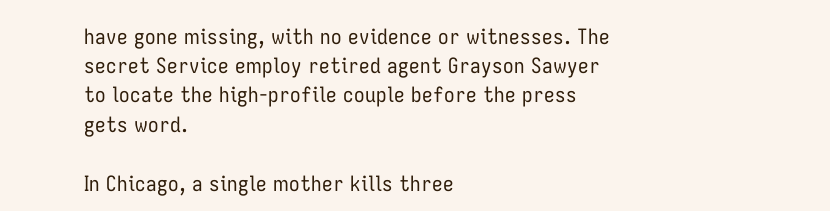have gone missing, with no evidence or witnesses. The secret Service employ retired agent Grayson Sawyer to locate the high-profile couple before the press gets word.

In Chicago, a single mother kills three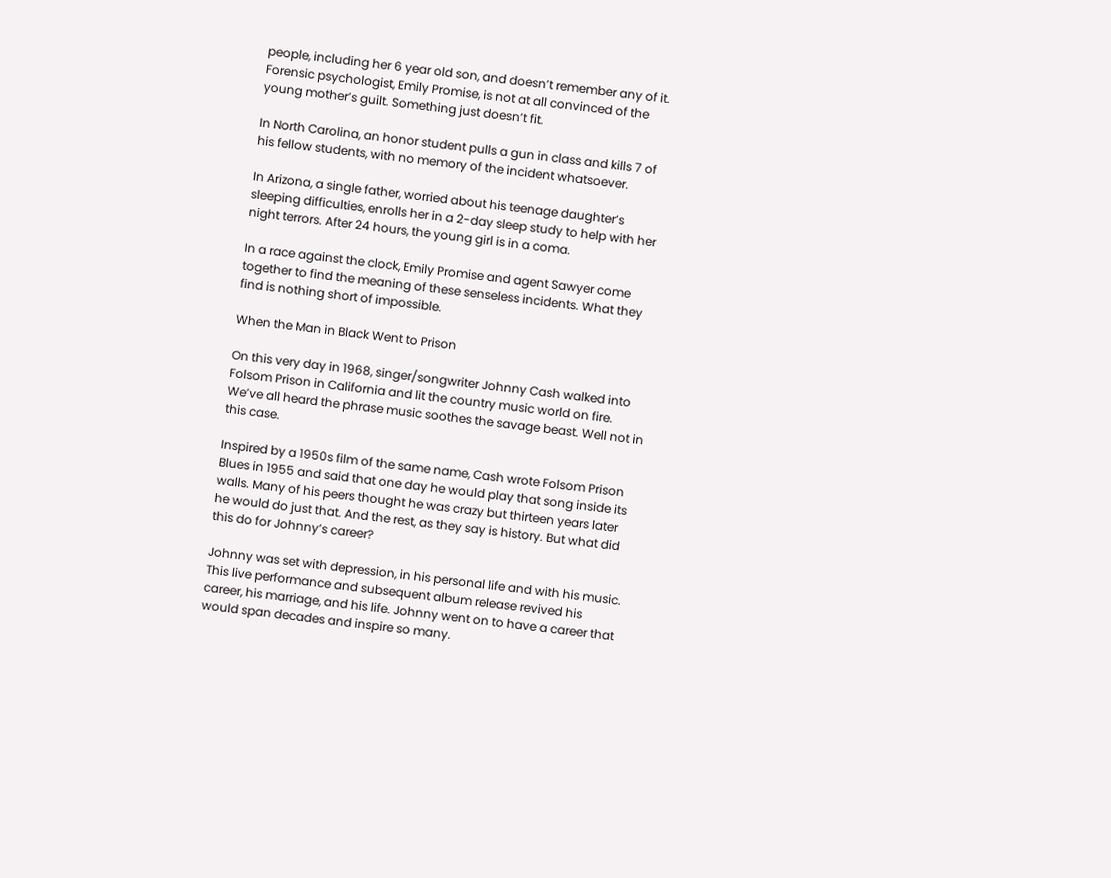people, including her 6 year old son, and doesn’t remember any of it. Forensic psychologist, Emily Promise, is not at all convinced of the young mother’s guilt. Something just doesn’t fit.

In North Carolina, an honor student pulls a gun in class and kills 7 of his fellow students, with no memory of the incident whatsoever.

In Arizona, a single father, worried about his teenage daughter’s sleeping difficulties, enrolls her in a 2-day sleep study to help with her night terrors. After 24 hours, the young girl is in a coma.

In a race against the clock, Emily Promise and agent Sawyer come together to find the meaning of these senseless incidents. What they find is nothing short of impossible.

When the Man in Black Went to Prison

On this very day in 1968, singer/songwriter Johnny Cash walked into Folsom Prison in California and lit the country music world on fire. We’ve all heard the phrase music soothes the savage beast. Well not in this case.

Inspired by a 1950s film of the same name, Cash wrote Folsom Prison Blues in 1955 and said that one day he would play that song inside its walls. Many of his peers thought he was crazy but thirteen years later he would do just that. And the rest, as they say is history. But what did this do for Johnny’s career?

Johnny was set with depression, in his personal life and with his music. This live performance and subsequent album release revived his career, his marriage, and his life. Johnny went on to have a career that would span decades and inspire so many.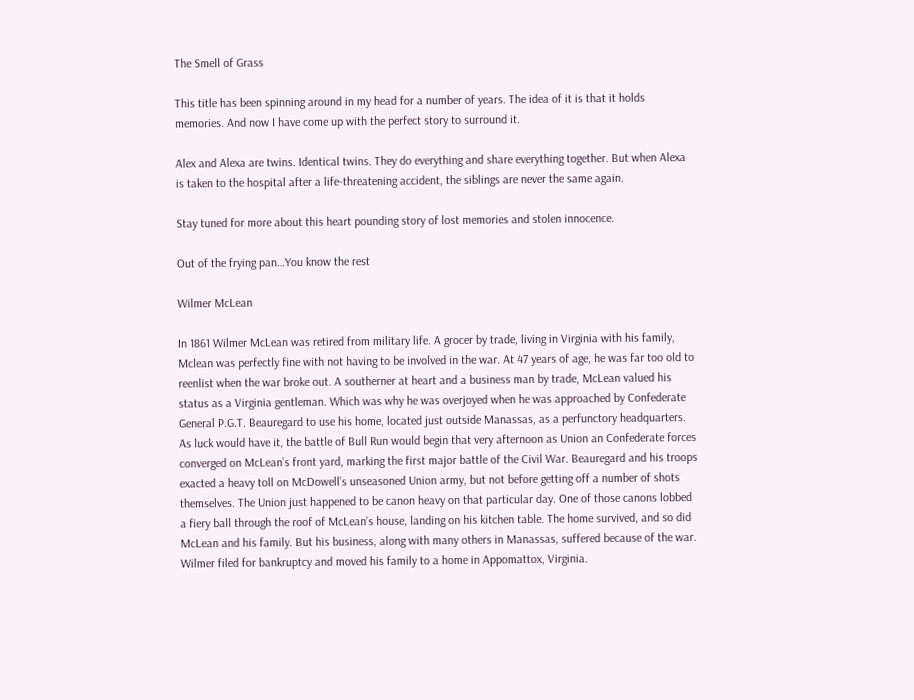The Smell of Grass

This title has been spinning around in my head for a number of years. The idea of it is that it holds memories. And now I have come up with the perfect story to surround it.

Alex and Alexa are twins. Identical twins. They do everything and share everything together. But when Alexa is taken to the hospital after a life-threatening accident, the siblings are never the same again.

Stay tuned for more about this heart pounding story of lost memories and stolen innocence.

Out of the frying pan…You know the rest

Wilmer McLean

In 1861 Wilmer McLean was retired from military life. A grocer by trade, living in Virginia with his family, Mclean was perfectly fine with not having to be involved in the war. At 47 years of age, he was far too old to reenlist when the war broke out. A southerner at heart and a business man by trade, McLean valued his status as a Virginia gentleman. Which was why he was overjoyed when he was approached by Confederate General P.G.T. Beauregard to use his home, located just outside Manassas, as a perfunctory headquarters. As luck would have it, the battle of Bull Run would begin that very afternoon as Union an Confederate forces converged on McLean’s front yard, marking the first major battle of the Civil War. Beauregard and his troops exacted a heavy toll on McDowell’s unseasoned Union army, but not before getting off a number of shots themselves. The Union just happened to be canon heavy on that particular day. One of those canons lobbed a fiery ball through the roof of McLean’s house, landing on his kitchen table. The home survived, and so did McLean and his family. But his business, along with many others in Manassas, suffered because of the war. Wilmer filed for bankruptcy and moved his family to a home in Appomattox, Virginia.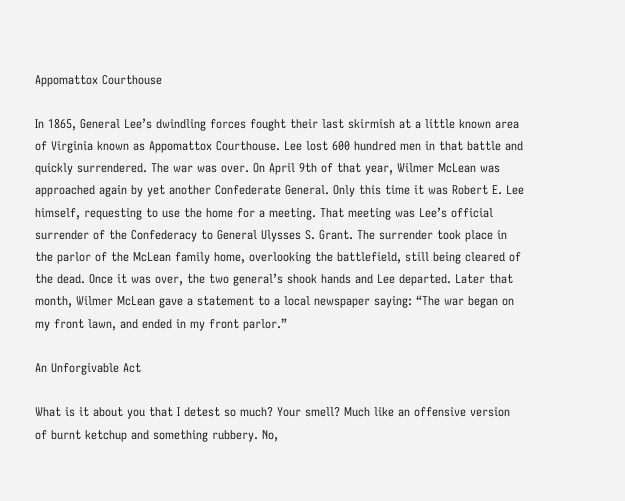Appomattox Courthouse

In 1865, General Lee’s dwindling forces fought their last skirmish at a little known area of Virginia known as Appomattox Courthouse. Lee lost 600 hundred men in that battle and quickly surrendered. The war was over. On April 9th of that year, Wilmer McLean was approached again by yet another Confederate General. Only this time it was Robert E. Lee himself, requesting to use the home for a meeting. That meeting was Lee’s official surrender of the Confederacy to General Ulysses S. Grant. The surrender took place in the parlor of the McLean family home, overlooking the battlefield, still being cleared of the dead. Once it was over, the two general’s shook hands and Lee departed. Later that month, Wilmer McLean gave a statement to a local newspaper saying: “The war began on my front lawn, and ended in my front parlor.”

An Unforgivable Act

What is it about you that I detest so much? Your smell? Much like an offensive version of burnt ketchup and something rubbery. No,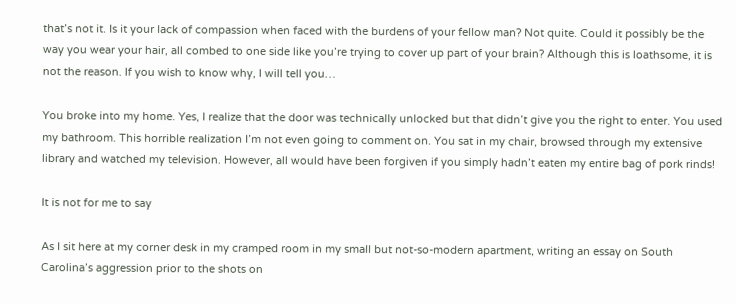that’s not it. Is it your lack of compassion when faced with the burdens of your fellow man? Not quite. Could it possibly be the way you wear your hair, all combed to one side like you’re trying to cover up part of your brain? Although this is loathsome, it is not the reason. If you wish to know why, I will tell you…

You broke into my home. Yes, I realize that the door was technically unlocked but that didn’t give you the right to enter. You used my bathroom. This horrible realization I’m not even going to comment on. You sat in my chair, browsed through my extensive library and watched my television. However, all would have been forgiven if you simply hadn’t eaten my entire bag of pork rinds!

It is not for me to say

As I sit here at my corner desk in my cramped room in my small but not-so-modern apartment, writing an essay on South Carolina’s aggression prior to the shots on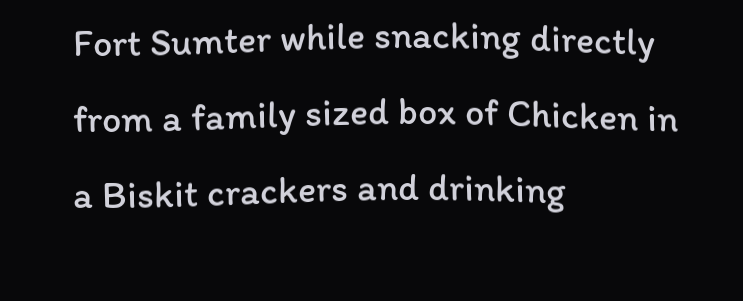Fort Sumter while snacking directly from a family sized box of Chicken in a Biskit crackers and drinking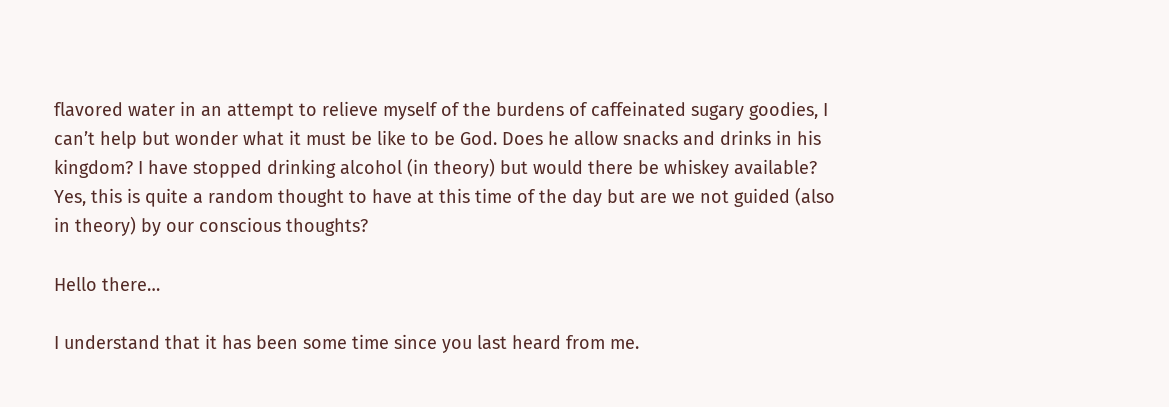flavored water in an attempt to relieve myself of the burdens of caffeinated sugary goodies, I can’t help but wonder what it must be like to be God. Does he allow snacks and drinks in his kingdom? I have stopped drinking alcohol (in theory) but would there be whiskey available? Yes, this is quite a random thought to have at this time of the day but are we not guided (also in theory) by our conscious thoughts?

Hello there…

I understand that it has been some time since you last heard from me.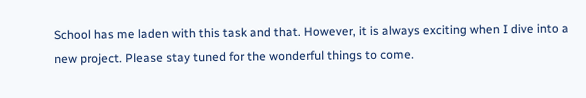School has me laden with this task and that. However, it is always exciting when I dive into a new project. Please stay tuned for the wonderful things to come.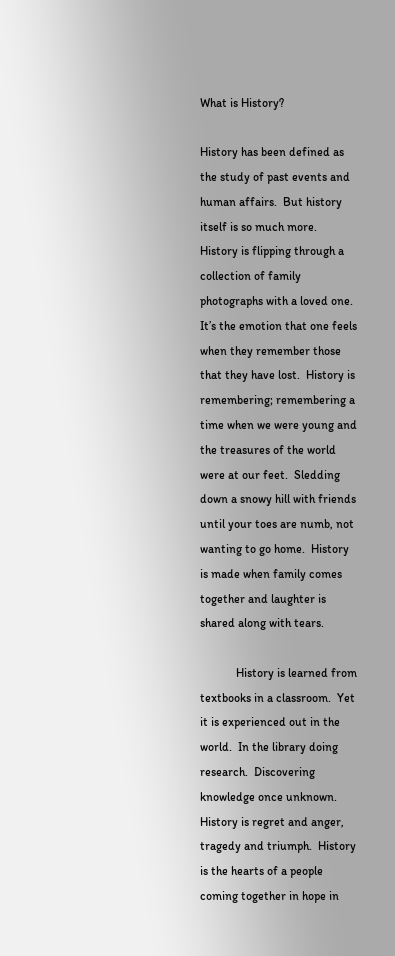What is History?

History has been defined as the study of past events and human affairs.  But history itself is so much more.  History is flipping through a collection of family photographs with a loved one.  It’s the emotion that one feels when they remember those that they have lost.  History is remembering; remembering a time when we were young and the treasures of the world were at our feet.  Sledding down a snowy hill with friends until your toes are numb, not wanting to go home.  History is made when family comes together and laughter is shared along with tears.

            History is learned from textbooks in a classroom.  Yet it is experienced out in the world.  In the library doing research.  Discovering knowledge once unknown.  History is regret and anger, tragedy and triumph.  History is the hearts of a people coming together in hope in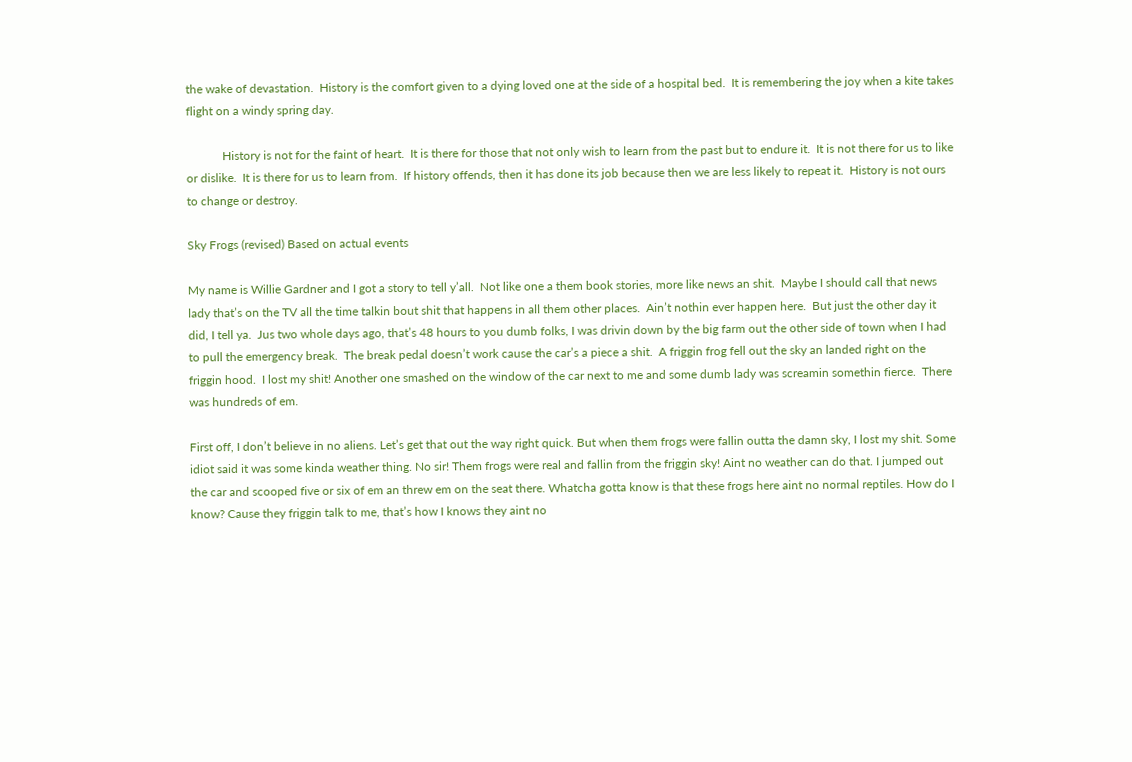the wake of devastation.  History is the comfort given to a dying loved one at the side of a hospital bed.  It is remembering the joy when a kite takes flight on a windy spring day.

            History is not for the faint of heart.  It is there for those that not only wish to learn from the past but to endure it.  It is not there for us to like or dislike.  It is there for us to learn from.  If history offends, then it has done its job because then we are less likely to repeat it.  History is not ours to change or destroy.

Sky Frogs (revised) Based on actual events

My name is Willie Gardner and I got a story to tell y’all.  Not like one a them book stories, more like news an shit.  Maybe I should call that news lady that’s on the TV all the time talkin bout shit that happens in all them other places.  Ain’t nothin ever happen here.  But just the other day it did, I tell ya.  Jus two whole days ago, that’s 48 hours to you dumb folks, I was drivin down by the big farm out the other side of town when I had to pull the emergency break.  The break pedal doesn’t work cause the car’s a piece a shit.  A friggin frog fell out the sky an landed right on the friggin hood.  I lost my shit! Another one smashed on the window of the car next to me and some dumb lady was screamin somethin fierce.  There was hundreds of em.

First off, I don’t believe in no aliens. Let’s get that out the way right quick. But when them frogs were fallin outta the damn sky, I lost my shit. Some idiot said it was some kinda weather thing. No sir! Them frogs were real and fallin from the friggin sky! Aint no weather can do that. I jumped out the car and scooped five or six of em an threw em on the seat there. Whatcha gotta know is that these frogs here aint no normal reptiles. How do I know? Cause they friggin talk to me, that’s how I knows they aint no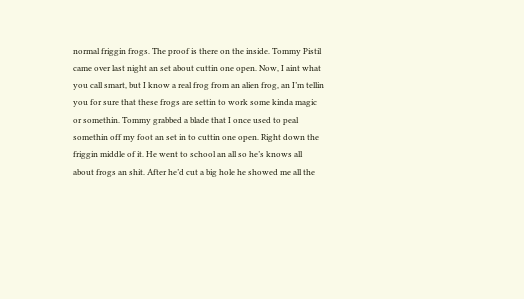normal friggin frogs. The proof is there on the inside. Tommy Pistil came over last night an set about cuttin one open. Now, I aint what you call smart, but I know a real frog from an alien frog, an I’m tellin you for sure that these frogs are settin to work some kinda magic or somethin. Tommy grabbed a blade that I once used to peal somethin off my foot an set in to cuttin one open. Right down the friggin middle of it. He went to school an all so he’s knows all about frogs an shit. After he’d cut a big hole he showed me all the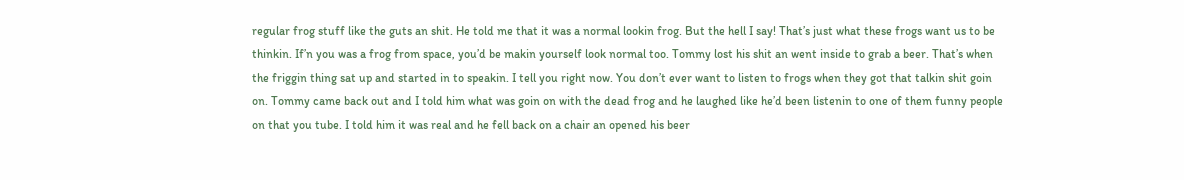regular frog stuff like the guts an shit. He told me that it was a normal lookin frog. But the hell I say! That’s just what these frogs want us to be thinkin. If’n you was a frog from space, you’d be makin yourself look normal too. Tommy lost his shit an went inside to grab a beer. That’s when the friggin thing sat up and started in to speakin. I tell you right now. You don’t ever want to listen to frogs when they got that talkin shit goin on. Tommy came back out and I told him what was goin on with the dead frog and he laughed like he’d been listenin to one of them funny people on that you tube. I told him it was real and he fell back on a chair an opened his beer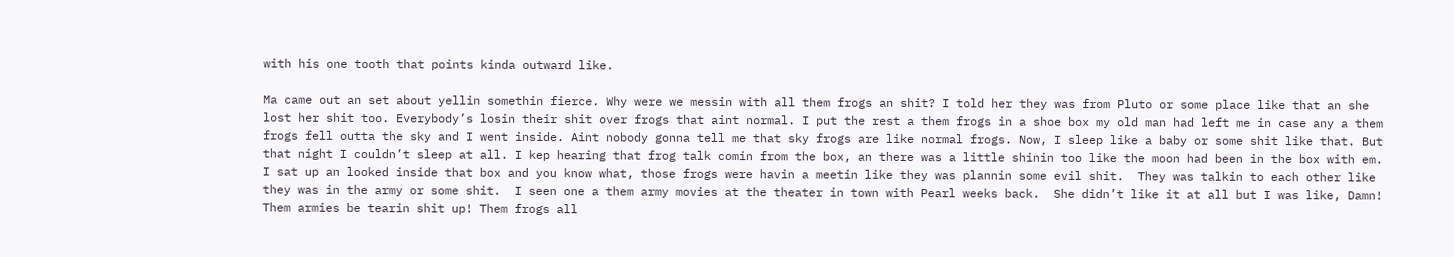with his one tooth that points kinda outward like.

Ma came out an set about yellin somethin fierce. Why were we messin with all them frogs an shit? I told her they was from Pluto or some place like that an she lost her shit too. Everybody’s losin their shit over frogs that aint normal. I put the rest a them frogs in a shoe box my old man had left me in case any a them frogs fell outta the sky and I went inside. Aint nobody gonna tell me that sky frogs are like normal frogs. Now, I sleep like a baby or some shit like that. But that night I couldn’t sleep at all. I kep hearing that frog talk comin from the box, an there was a little shinin too like the moon had been in the box with em. I sat up an looked inside that box and you know what, those frogs were havin a meetin like they was plannin some evil shit.  They was talkin to each other like they was in the army or some shit.  I seen one a them army movies at the theater in town with Pearl weeks back.  She didn’t like it at all but I was like, Damn! Them armies be tearin shit up! Them frogs all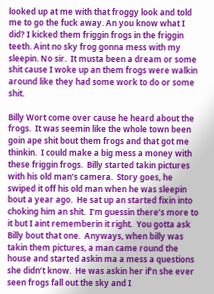looked up at me with that froggy look and told me to go the fuck away. An you know what I did? I kicked them friggin frogs in the friggin teeth. Aint no sky frog gonna mess with my sleepin. No sir.  It musta been a dream or some shit cause I woke up an them frogs were walkin around like they had some work to do or some shit.

Billy Wort come over cause he heard about the frogs.  It was seemin like the whole town been goin ape shit bout them frogs and that got me thinkin.  I could make a big mess a money with these friggin frogs.  Billy started takin pictures with his old man’s camera.  Story goes, he swiped it off his old man when he was sleepin bout a year ago.  He sat up an started fixin into choking him an shit.  I’m guessin there’s more to it but I aint rememberin it right.  You gotta ask Billy bout that one.  Anyways, when billy was takin them pictures, a man came round the house and started askin ma a mess a questions she didn’t know.  He was askin her if’n she ever seen frogs fall out the sky and I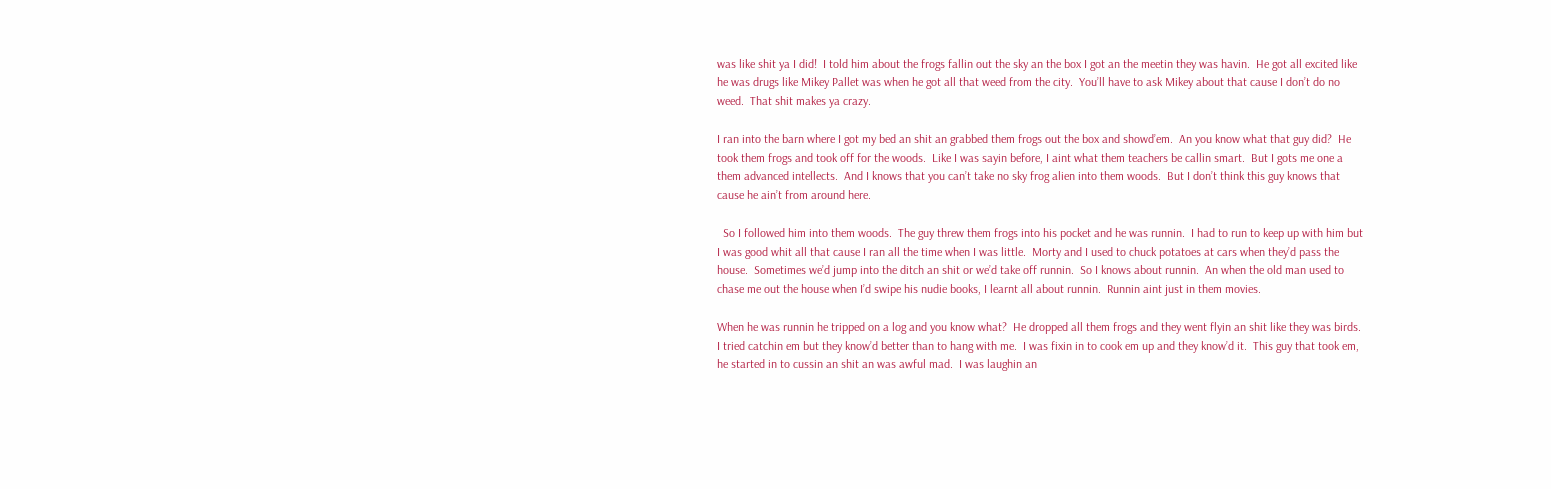was like shit ya I did!  I told him about the frogs fallin out the sky an the box I got an the meetin they was havin.  He got all excited like he was drugs like Mikey Pallet was when he got all that weed from the city.  You’ll have to ask Mikey about that cause I don’t do no weed.  That shit makes ya crazy.

I ran into the barn where I got my bed an shit an grabbed them frogs out the box and showd’em.  An you know what that guy did?  He took them frogs and took off for the woods.  Like I was sayin before, I aint what them teachers be callin smart.  But I gots me one a them advanced intellects.  And I knows that you can’t take no sky frog alien into them woods.  But I don’t think this guy knows that cause he ain’t from around here.

  So I followed him into them woods.  The guy threw them frogs into his pocket and he was runnin.  I had to run to keep up with him but I was good whit all that cause I ran all the time when I was little.  Morty and I used to chuck potatoes at cars when they’d pass the house.  Sometimes we’d jump into the ditch an shit or we’d take off runnin.  So I knows about runnin.  An when the old man used to chase me out the house when I’d swipe his nudie books, I learnt all about runnin.  Runnin aint just in them movies.

When he was runnin he tripped on a log and you know what?  He dropped all them frogs and they went flyin an shit like they was birds.  I tried catchin em but they know’d better than to hang with me.  I was fixin in to cook em up and they know’d it.  This guy that took em, he started in to cussin an shit an was awful mad.  I was laughin an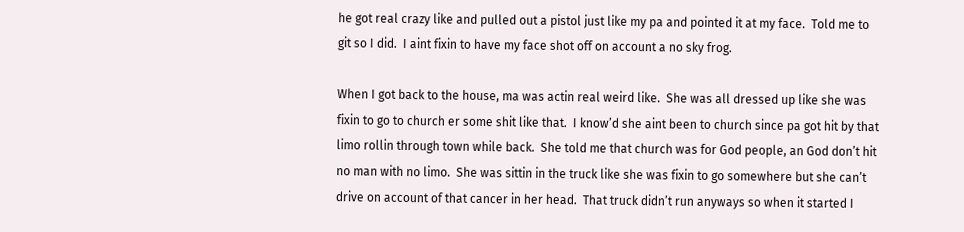he got real crazy like and pulled out a pistol just like my pa and pointed it at my face.  Told me to git so I did.  I aint fixin to have my face shot off on account a no sky frog.

When I got back to the house, ma was actin real weird like.  She was all dressed up like she was fixin to go to church er some shit like that.  I know’d she aint been to church since pa got hit by that limo rollin through town while back.  She told me that church was for God people, an God don’t hit no man with no limo.  She was sittin in the truck like she was fixin to go somewhere but she can’t drive on account of that cancer in her head.  That truck didn’t run anyways so when it started I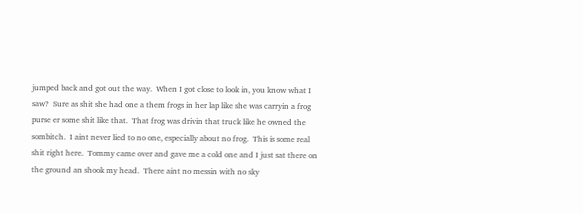jumped back and got out the way.  When I got close to look in, you know what I saw?  Sure as shit she had one a them frogs in her lap like she was carryin a frog purse er some shit like that.  That frog was drivin that truck like he owned the sombitch.  I aint never lied to no one, especially about no frog.  This is some real shit right here.  Tommy came over and gave me a cold one and I just sat there on the ground an shook my head.  There aint no messin with no sky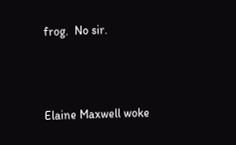frog.  No sir.



Elaine Maxwell woke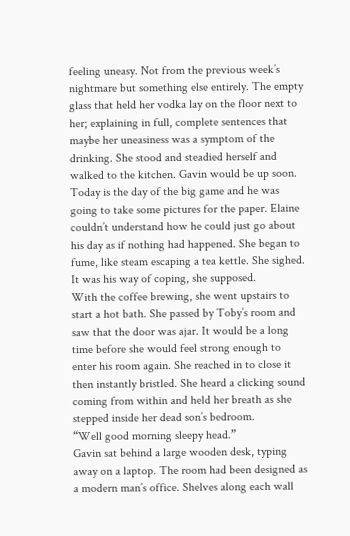feeling uneasy. Not from the previous week’s nightmare but something else entirely. The empty glass that held her vodka lay on the floor next to her; explaining in full, complete sentences that maybe her uneasiness was a symptom of the drinking. She stood and steadied herself and walked to the kitchen. Gavin would be up soon. Today is the day of the big game and he was going to take some pictures for the paper. Elaine couldn’t understand how he could just go about his day as if nothing had happened. She began to fume, like steam escaping a tea kettle. She sighed. It was his way of coping, she supposed.
With the coffee brewing, she went upstairs to start a hot bath. She passed by Toby’s room and saw that the door was ajar. It would be a long time before she would feel strong enough to enter his room again. She reached in to close it then instantly bristled. She heard a clicking sound coming from within and held her breath as she stepped inside her dead son’s bedroom.
“Well good morning sleepy head.”
Gavin sat behind a large wooden desk, typing away on a laptop. The room had been designed as a modern man’s office. Shelves along each wall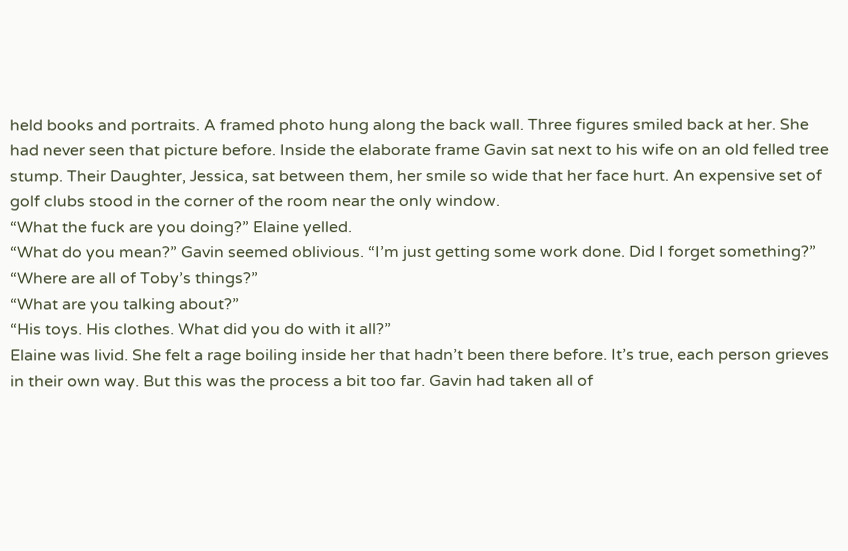held books and portraits. A framed photo hung along the back wall. Three figures smiled back at her. She had never seen that picture before. Inside the elaborate frame Gavin sat next to his wife on an old felled tree stump. Their Daughter, Jessica, sat between them, her smile so wide that her face hurt. An expensive set of golf clubs stood in the corner of the room near the only window.
“What the fuck are you doing?” Elaine yelled.
“What do you mean?” Gavin seemed oblivious. “I’m just getting some work done. Did I forget something?”
“Where are all of Toby’s things?”
“What are you talking about?”
“His toys. His clothes. What did you do with it all?”
Elaine was livid. She felt a rage boiling inside her that hadn’t been there before. It’s true, each person grieves in their own way. But this was the process a bit too far. Gavin had taken all of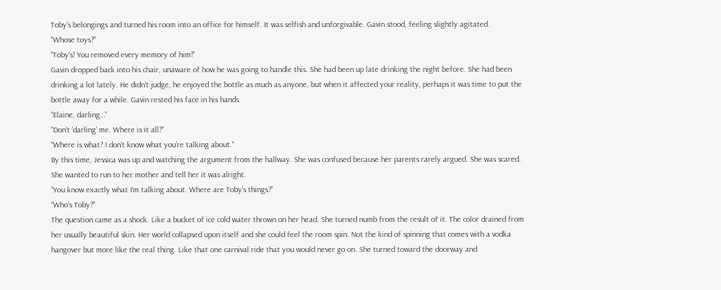Toby’s belongings and turned his room into an office for himself. It was selfish and unforgivable. Gavin stood, feeling slightly agitated.
“Whose toys?”
“Toby’s! You removed every memory of him!”
Gavin dropped back into his chair, unaware of how he was going to handle this. She had been up late drinking the night before. She had been drinking a lot lately. He didn’t judge, he enjoyed the bottle as much as anyone, but when it affected your reality, perhaps it was time to put the bottle away for a while. Gavin rested his face in his hands.
“Elaine, darling…”
“Don’t ‘darling’ me. Where is it all?”
“Where is what? I don’t know what you’re talking about.”
By this time, Jessica was up and watching the argument from the hallway. She was confused because her parents rarely argued. She was scared. She wanted to run to her mother and tell her it was alright.
“You know exactly what I’m talking about. Where are Toby’s things?”
“Who’s Toby?”
The question came as a shock. Like a bucket of ice cold water thrown on her head. She turned numb from the result of it. The color drained from her usually beautiful skin. Her world collapsed upon itself and she could feel the room spin. Not the kind of spinning that comes with a vodka hangover but more like the real thing. Like that one carnival ride that you would never go on. She turned toward the doorway and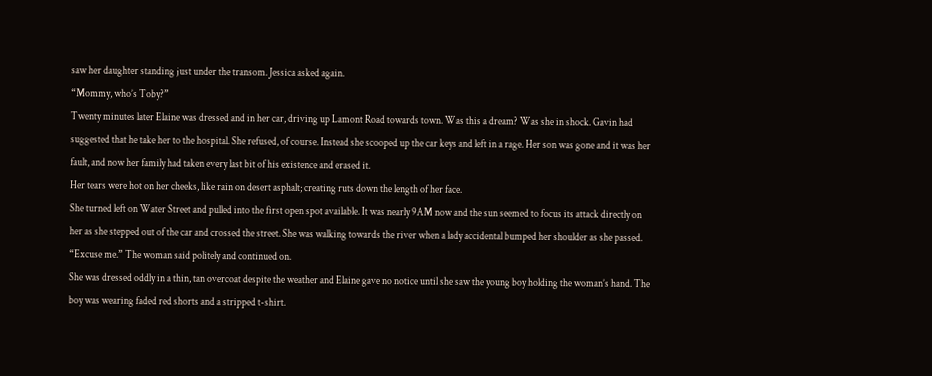saw her daughter standing just under the transom. Jessica asked again.
“Mommy, who’s Toby?”
Twenty minutes later Elaine was dressed and in her car, driving up Lamont Road towards town. Was this a dream? Was she in shock. Gavin had suggested that he take her to the hospital. She refused, of course. Instead she scooped up the car keys and left in a rage. Her son was gone and it was her fault, and now her family had taken every last bit of his existence and erased it.
Her tears were hot on her cheeks, like rain on desert asphalt; creating ruts down the length of her face.
She turned left on Water Street and pulled into the first open spot available. It was nearly 9AM now and the sun seemed to focus its attack directly on her as she stepped out of the car and crossed the street. She was walking towards the river when a lady accidental bumped her shoulder as she passed.
“Excuse me.” The woman said politely and continued on.
She was dressed oddly in a thin, tan overcoat despite the weather and Elaine gave no notice until she saw the young boy holding the woman’s hand. The boy was wearing faded red shorts and a stripped t-shirt.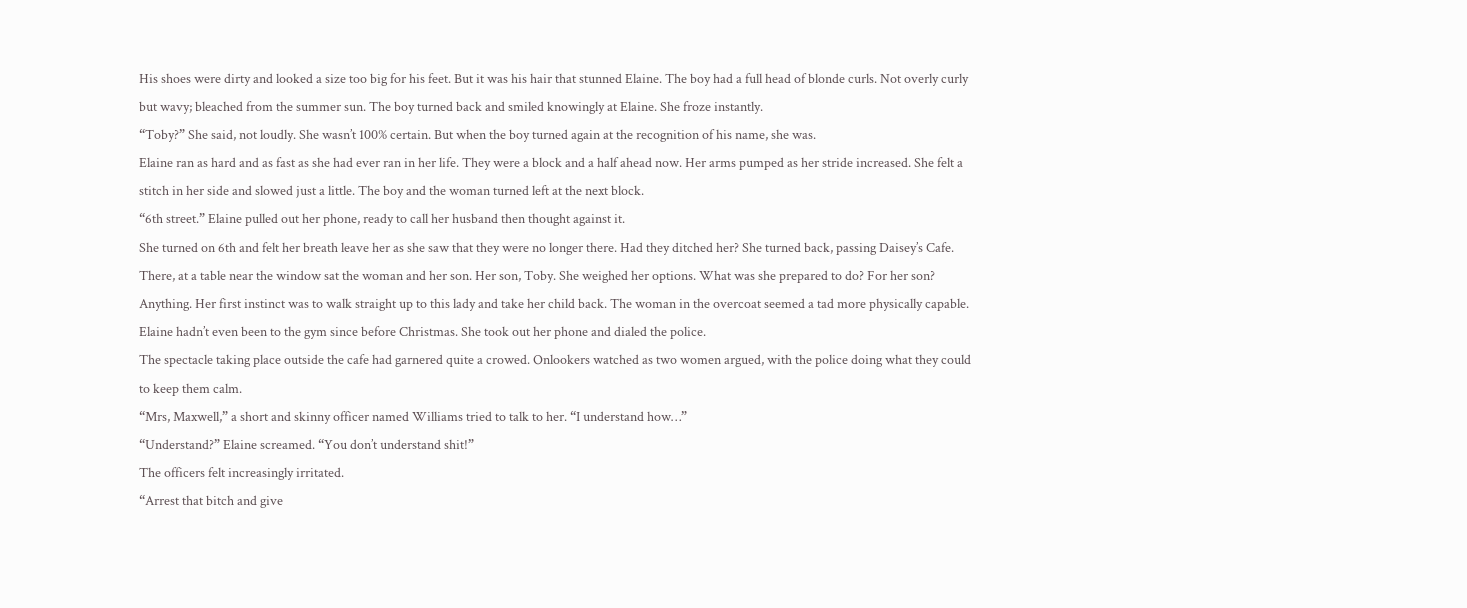His shoes were dirty and looked a size too big for his feet. But it was his hair that stunned Elaine. The boy had a full head of blonde curls. Not overly curly but wavy; bleached from the summer sun. The boy turned back and smiled knowingly at Elaine. She froze instantly.
“Toby?” She said, not loudly. She wasn’t 100% certain. But when the boy turned again at the recognition of his name, she was.
Elaine ran as hard and as fast as she had ever ran in her life. They were a block and a half ahead now. Her arms pumped as her stride increased. She felt a stitch in her side and slowed just a little. The boy and the woman turned left at the next block.
“6th street.” Elaine pulled out her phone, ready to call her husband then thought against it.
She turned on 6th and felt her breath leave her as she saw that they were no longer there. Had they ditched her? She turned back, passing Daisey’s Cafe. There, at a table near the window sat the woman and her son. Her son, Toby. She weighed her options. What was she prepared to do? For her son? Anything. Her first instinct was to walk straight up to this lady and take her child back. The woman in the overcoat seemed a tad more physically capable. Elaine hadn’t even been to the gym since before Christmas. She took out her phone and dialed the police.
The spectacle taking place outside the cafe had garnered quite a crowed. Onlookers watched as two women argued, with the police doing what they could to keep them calm.
“Mrs, Maxwell,” a short and skinny officer named Williams tried to talk to her. “I understand how…”
“Understand?” Elaine screamed. “You don’t understand shit!”
The officers felt increasingly irritated.
“Arrest that bitch and give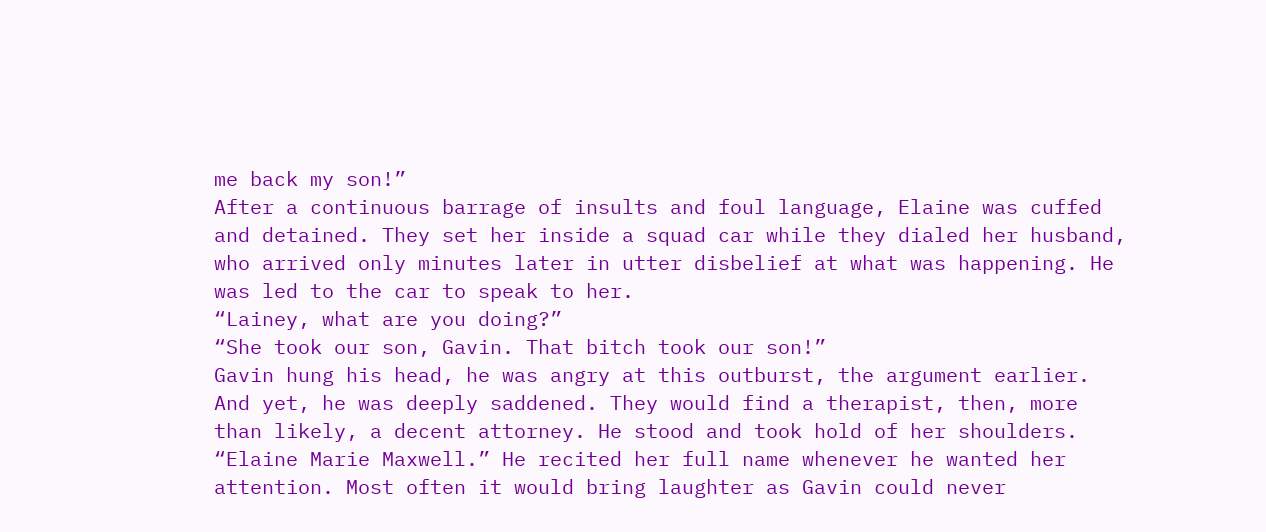me back my son!”
After a continuous barrage of insults and foul language, Elaine was cuffed and detained. They set her inside a squad car while they dialed her husband, who arrived only minutes later in utter disbelief at what was happening. He was led to the car to speak to her.
“Lainey, what are you doing?”
“She took our son, Gavin. That bitch took our son!”
Gavin hung his head, he was angry at this outburst, the argument earlier. And yet, he was deeply saddened. They would find a therapist, then, more than likely, a decent attorney. He stood and took hold of her shoulders.
“Elaine Marie Maxwell.” He recited her full name whenever he wanted her attention. Most often it would bring laughter as Gavin could never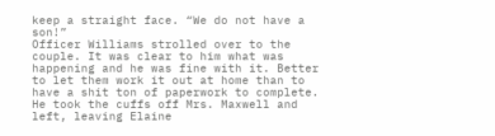keep a straight face. “We do not have a son!”
Officer Williams strolled over to the couple. It was clear to him what was happening and he was fine with it. Better to let them work it out at home than to have a shit ton of paperwork to complete. He took the cuffs off Mrs. Maxwell and left, leaving Elaine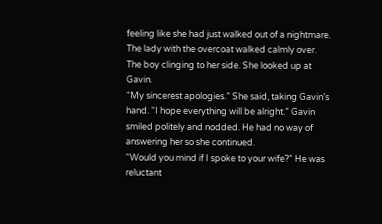feeling like she had just walked out of a nightmare. The lady with the overcoat walked calmly over. The boy clinging to her side. She looked up at Gavin.
“My sincerest apologies.” She said, taking Gavin’s hand. “I hope everything will be alright.” Gavin smiled politely and nodded. He had no way of answering her so she continued.
“Would you mind if I spoke to your wife?” He was reluctant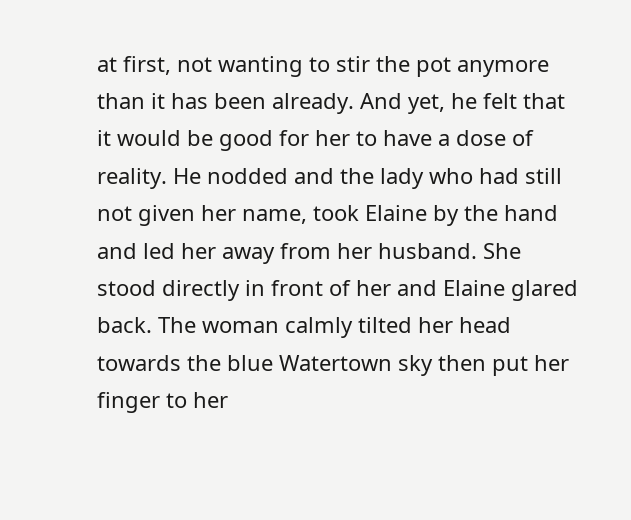at first, not wanting to stir the pot anymore than it has been already. And yet, he felt that it would be good for her to have a dose of reality. He nodded and the lady who had still not given her name, took Elaine by the hand and led her away from her husband. She stood directly in front of her and Elaine glared back. The woman calmly tilted her head towards the blue Watertown sky then put her finger to her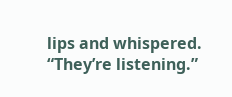lips and whispered.
“They’re listening.”